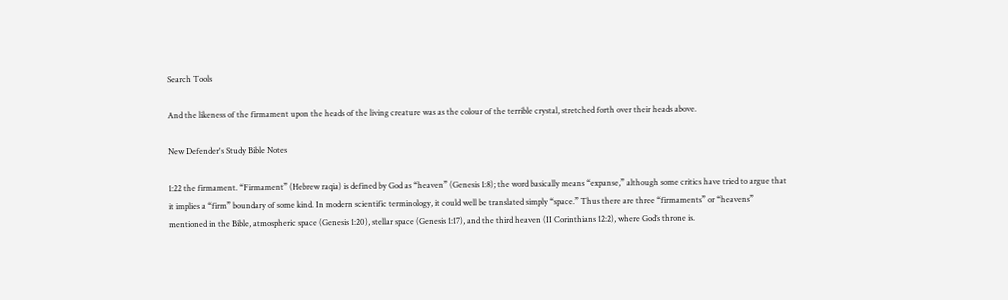Search Tools

And the likeness of the firmament upon the heads of the living creature was as the colour of the terrible crystal, stretched forth over their heads above.

New Defender's Study Bible Notes

1:22 the firmament. “Firmament” (Hebrew raqia) is defined by God as “heaven” (Genesis 1:8); the word basically means “expanse,” although some critics have tried to argue that it implies a “firm” boundary of some kind. In modern scientific terminology, it could well be translated simply “space.” Thus there are three “firmaments” or “heavens” mentioned in the Bible, atmospheric space (Genesis 1:20), stellar space (Genesis 1:17), and the third heaven (II Corinthians 12:2), where God’s throne is.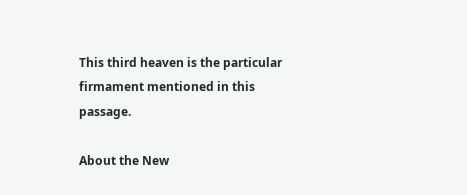This third heaven is the particular firmament mentioned in this passage.

About the New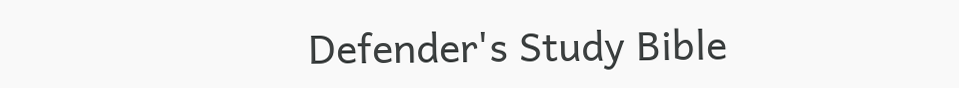Defender's Study Bible